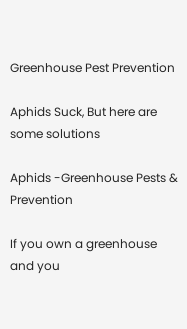Greenhouse Pest Prevention

Aphids Suck, But here are some solutions

Aphids -Greenhouse Pests & Prevention

If you own a greenhouse and you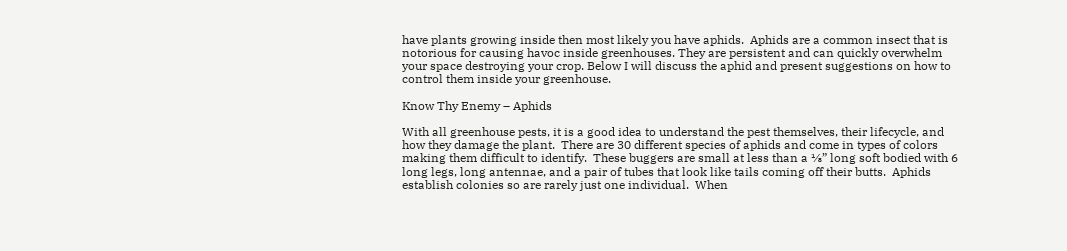have plants growing inside then most likely you have aphids.  Aphids are a common insect that is notorious for causing havoc inside greenhouses. They are persistent and can quickly overwhelm your space destroying your crop. Below I will discuss the aphid and present suggestions on how to control them inside your greenhouse.

Know Thy Enemy – Aphids

With all greenhouse pests, it is a good idea to understand the pest themselves, their lifecycle, and how they damage the plant.  There are 30 different species of aphids and come in types of colors making them difficult to identify.  These buggers are small at less than a ⅛” long soft bodied with 6 long legs, long antennae, and a pair of tubes that look like tails coming off their butts.  Aphids establish colonies so are rarely just one individual.  When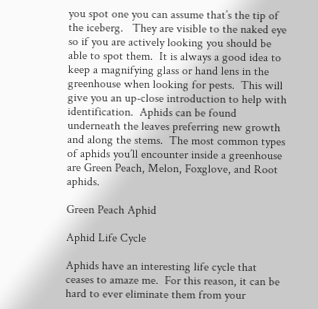you spot one you can assume that’s the tip of the iceberg.   They are visible to the naked eye so if you are actively looking you should be able to spot them.  It is always a good idea to keep a magnifying glass or hand lens in the greenhouse when looking for pests.  This will give you an up-close introduction to help with identification.  Aphids can be found underneath the leaves preferring new growth and along the stems.  The most common types of aphids you’ll encounter inside a greenhouse are Green Peach, Melon, Foxglove, and Root aphids.

Green Peach Aphid

Aphid Life Cycle

Aphids have an interesting life cycle that ceases to amaze me.  For this reason, it can be hard to ever eliminate them from your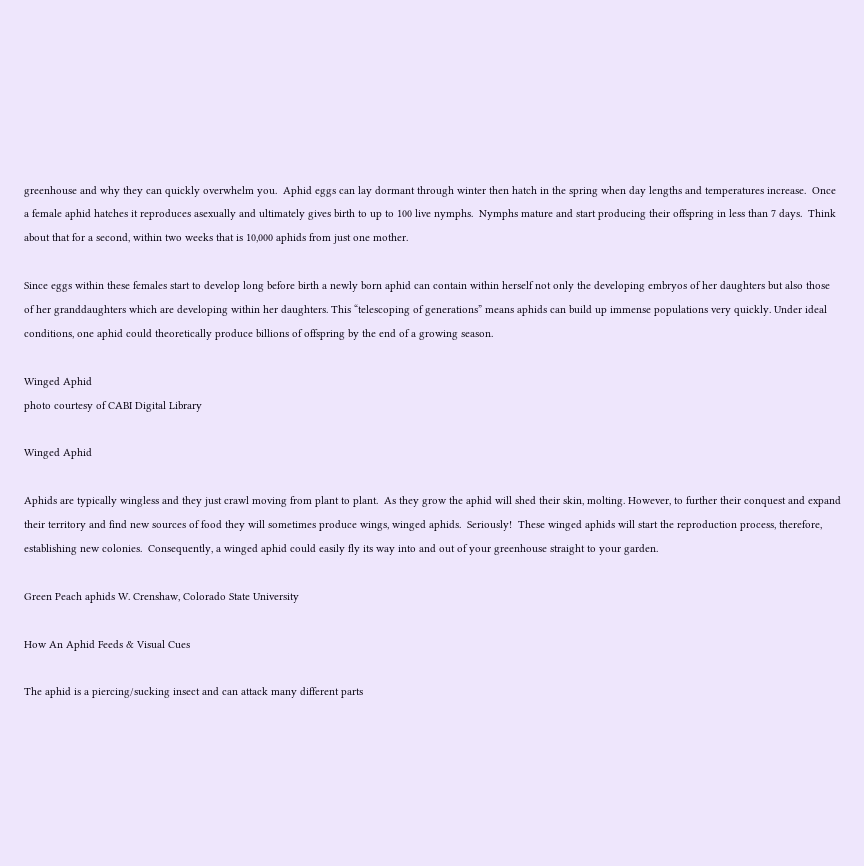greenhouse and why they can quickly overwhelm you.  Aphid eggs can lay dormant through winter then hatch in the spring when day lengths and temperatures increase.  Once a female aphid hatches it reproduces asexually and ultimately gives birth to up to 100 live nymphs.  Nymphs mature and start producing their offspring in less than 7 days.  Think about that for a second, within two weeks that is 10,000 aphids from just one mother.

Since eggs within these females start to develop long before birth a newly born aphid can contain within herself not only the developing embryos of her daughters but also those of her granddaughters which are developing within her daughters. This “telescoping of generations” means aphids can build up immense populations very quickly. Under ideal conditions, one aphid could theoretically produce billions of offspring by the end of a growing season.

Winged Aphid
photo courtesy of CABI Digital Library

Winged Aphid

Aphids are typically wingless and they just crawl moving from plant to plant.  As they grow the aphid will shed their skin, molting. However, to further their conquest and expand their territory and find new sources of food they will sometimes produce wings, winged aphids.  Seriously!  These winged aphids will start the reproduction process, therefore, establishing new colonies.  Consequently, a winged aphid could easily fly its way into and out of your greenhouse straight to your garden.

Green Peach aphids W. Crenshaw, Colorado State University

How An Aphid Feeds & Visual Cues

The aphid is a piercing/sucking insect and can attack many different parts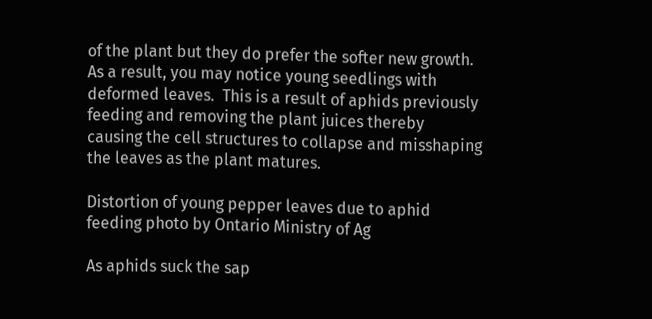of the plant but they do prefer the softer new growth.  As a result, you may notice young seedlings with deformed leaves.  This is a result of aphids previously feeding and removing the plant juices thereby causing the cell structures to collapse and misshaping the leaves as the plant matures.

Distortion of young pepper leaves due to aphid feeding photo by Ontario Ministry of Ag

As aphids suck the sap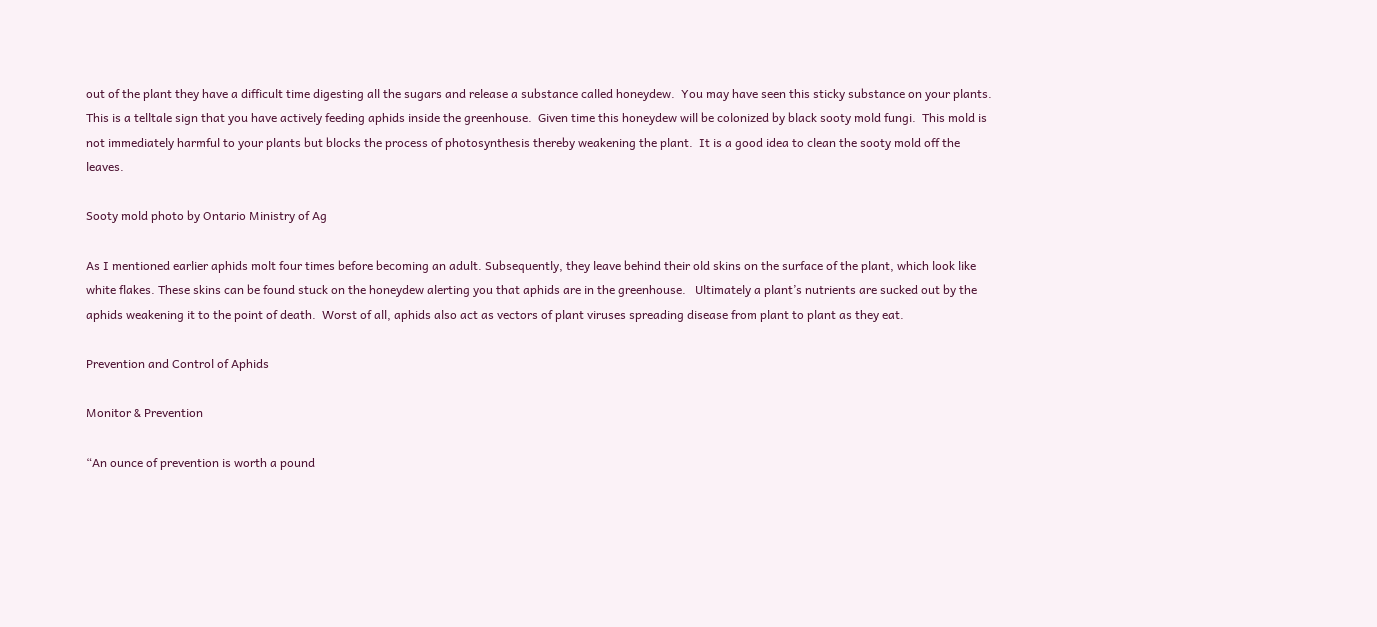out of the plant they have a difficult time digesting all the sugars and release a substance called honeydew.  You may have seen this sticky substance on your plants.  This is a telltale sign that you have actively feeding aphids inside the greenhouse.  Given time this honeydew will be colonized by black sooty mold fungi.  This mold is not immediately harmful to your plants but blocks the process of photosynthesis thereby weakening the plant.  It is a good idea to clean the sooty mold off the leaves.

Sooty mold photo by Ontario Ministry of Ag

As I mentioned earlier aphids molt four times before becoming an adult. Subsequently, they leave behind their old skins on the surface of the plant, which look like white flakes. These skins can be found stuck on the honeydew alerting you that aphids are in the greenhouse.   Ultimately a plant’s nutrients are sucked out by the aphids weakening it to the point of death.  Worst of all, aphids also act as vectors of plant viruses spreading disease from plant to plant as they eat.

Prevention and Control of Aphids

Monitor & Prevention

“An ounce of prevention is worth a pound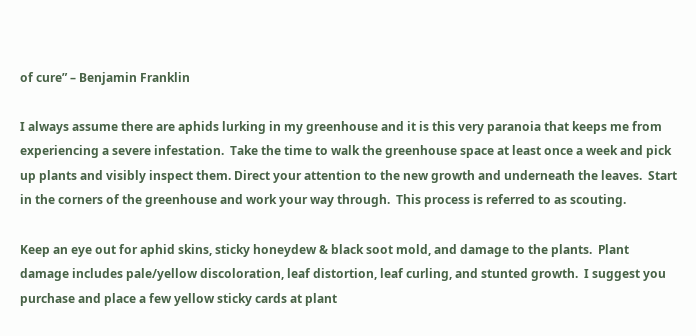of cure” – Benjamin Franklin

I always assume there are aphids lurking in my greenhouse and it is this very paranoia that keeps me from experiencing a severe infestation.  Take the time to walk the greenhouse space at least once a week and pick up plants and visibly inspect them. Direct your attention to the new growth and underneath the leaves.  Start in the corners of the greenhouse and work your way through.  This process is referred to as scouting.

Keep an eye out for aphid skins, sticky honeydew & black soot mold, and damage to the plants.  Plant damage includes pale/yellow discoloration, leaf distortion, leaf curling, and stunted growth.  I suggest you purchase and place a few yellow sticky cards at plant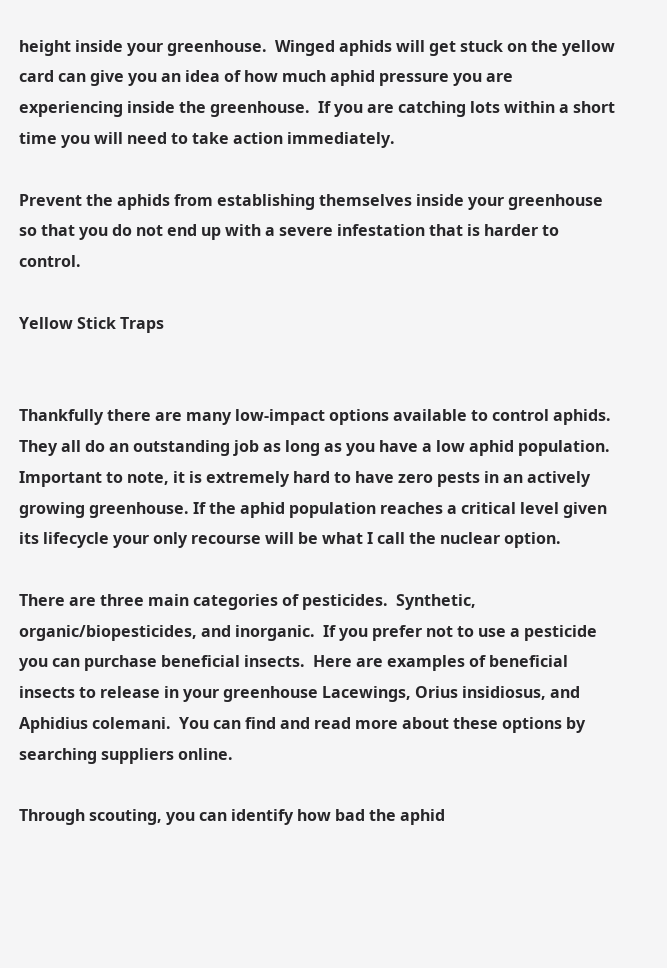height inside your greenhouse.  Winged aphids will get stuck on the yellow card can give you an idea of how much aphid pressure you are experiencing inside the greenhouse.  If you are catching lots within a short time you will need to take action immediately.

Prevent the aphids from establishing themselves inside your greenhouse so that you do not end up with a severe infestation that is harder to control.

Yellow Stick Traps


Thankfully there are many low-impact options available to control aphids.   They all do an outstanding job as long as you have a low aphid population.  Important to note, it is extremely hard to have zero pests in an actively growing greenhouse. If the aphid population reaches a critical level given its lifecycle your only recourse will be what I call the nuclear option.

There are three main categories of pesticides.  Synthetic, organic/biopesticides, and inorganic.  If you prefer not to use a pesticide you can purchase beneficial insects.  Here are examples of beneficial insects to release in your greenhouse Lacewings, Orius insidiosus, and Aphidius colemani.  You can find and read more about these options by searching suppliers online.

Through scouting, you can identify how bad the aphid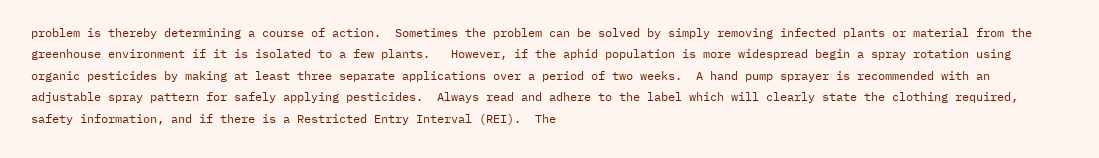problem is thereby determining a course of action.  Sometimes the problem can be solved by simply removing infected plants or material from the greenhouse environment if it is isolated to a few plants.   However, if the aphid population is more widespread begin a spray rotation using organic pesticides by making at least three separate applications over a period of two weeks.  A hand pump sprayer is recommended with an adjustable spray pattern for safely applying pesticides.  Always read and adhere to the label which will clearly state the clothing required, safety information, and if there is a Restricted Entry Interval (REI).  The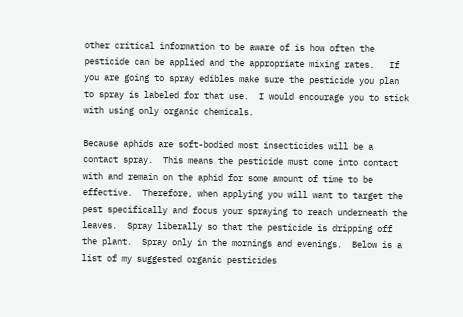other critical information to be aware of is how often the pesticide can be applied and the appropriate mixing rates.   If you are going to spray edibles make sure the pesticide you plan to spray is labeled for that use.  I would encourage you to stick with using only organic chemicals.

Because aphids are soft-bodied most insecticides will be a contact spray.  This means the pesticide must come into contact with and remain on the aphid for some amount of time to be effective.  Therefore, when applying you will want to target the pest specifically and focus your spraying to reach underneath the leaves.  Spray liberally so that the pesticide is dripping off the plant.  Spray only in the mornings and evenings.  Below is a list of my suggested organic pesticides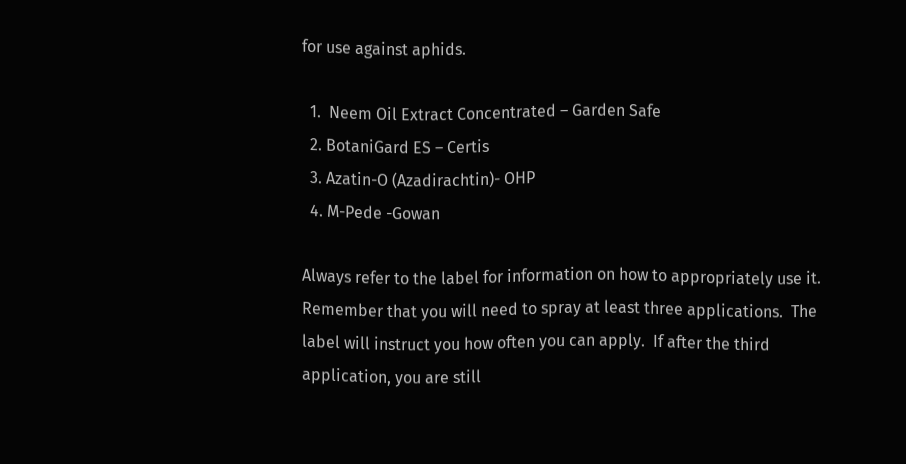for use against aphids.

  1.  Neem Oil Extract Concentrated – Garden Safe
  2. BotaniGard ES – Certis
  3. Azatin-O (Azadirachtin)- OHP
  4. M-Pede -Gowan

Always refer to the label for information on how to appropriately use it. Remember that you will need to spray at least three applications.  The label will instruct you how often you can apply.  If after the third application, you are still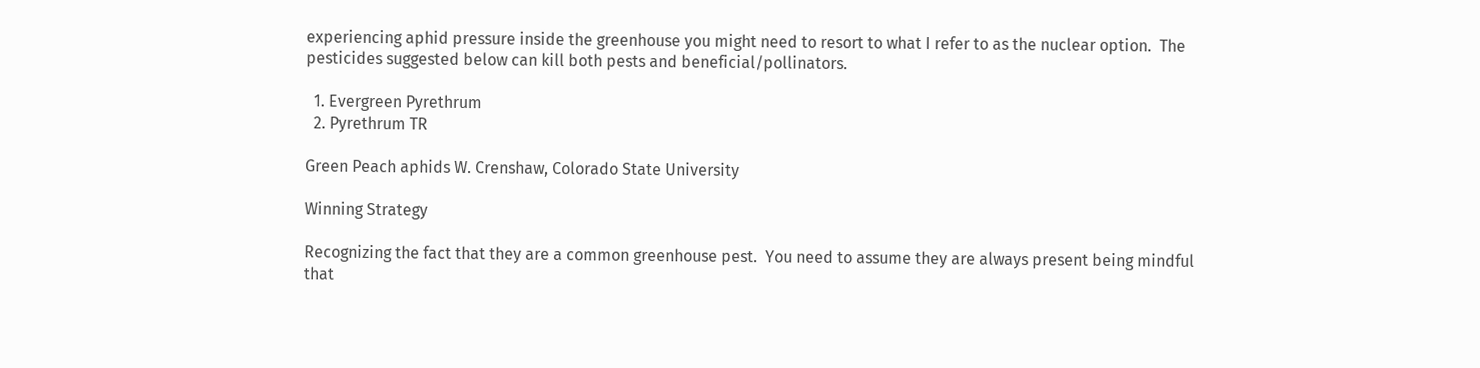experiencing aphid pressure inside the greenhouse you might need to resort to what I refer to as the nuclear option.  The pesticides suggested below can kill both pests and beneficial/pollinators.

  1. Evergreen Pyrethrum
  2. Pyrethrum TR

Green Peach aphids W. Crenshaw, Colorado State University

Winning Strategy

Recognizing the fact that they are a common greenhouse pest.  You need to assume they are always present being mindful that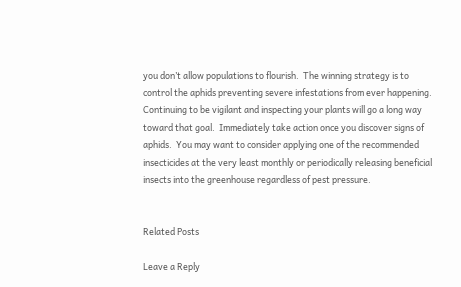you don’t allow populations to flourish.  The winning strategy is to control the aphids preventing severe infestations from ever happening.  Continuing to be vigilant and inspecting your plants will go a long way toward that goal.  Immediately take action once you discover signs of aphids.  You may want to consider applying one of the recommended insecticides at the very least monthly or periodically releasing beneficial insects into the greenhouse regardless of pest pressure.


Related Posts

Leave a Reply